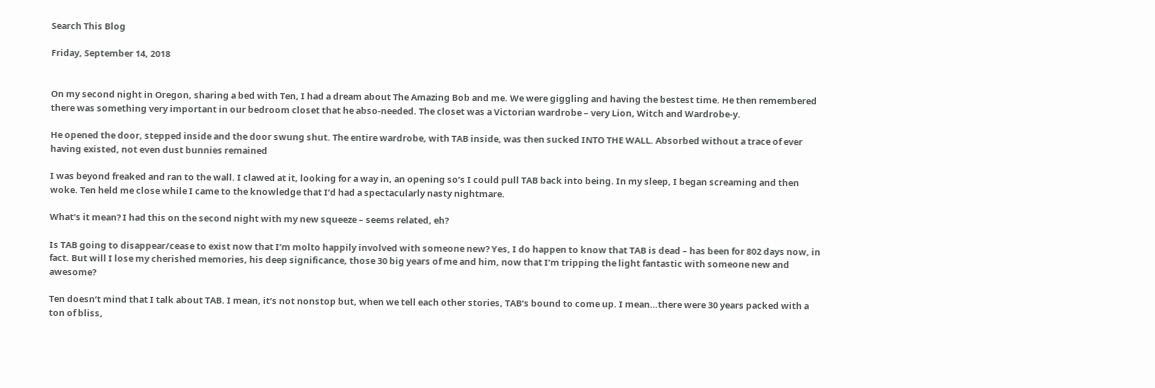Search This Blog

Friday, September 14, 2018


On my second night in Oregon, sharing a bed with Ten, I had a dream about The Amazing Bob and me. We were giggling and having the bestest time. He then remembered there was something very important in our bedroom closet that he abso-needed. The closet was a Victorian wardrobe – very Lion, Witch and Wardrobe-y.

He opened the door, stepped inside and the door swung shut. The entire wardrobe, with TAB inside, was then sucked INTO THE WALL. Absorbed without a trace of ever having existed, not even dust bunnies remained

I was beyond freaked and ran to the wall. I clawed at it, looking for a way in, an opening so’s I could pull TAB back into being. In my sleep, I began screaming and then woke. Ten held me close while I came to the knowledge that I’d had a spectacularly nasty nightmare.

What’s it mean? I had this on the second night with my new squeeze – seems related, eh?

Is TAB going to disappear/cease to exist now that I’m molto happily involved with someone new? Yes, I do happen to know that TAB is dead – has been for 802 days now, in fact. But will I lose my cherished memories, his deep significance, those 30 big years of me and him, now that I’m tripping the light fantastic with someone new and awesome?

Ten doesn’t mind that I talk about TAB. I mean, it’s not nonstop but, when we tell each other stories, TAB’s bound to come up. I mean…there were 30 years packed with a ton of bliss,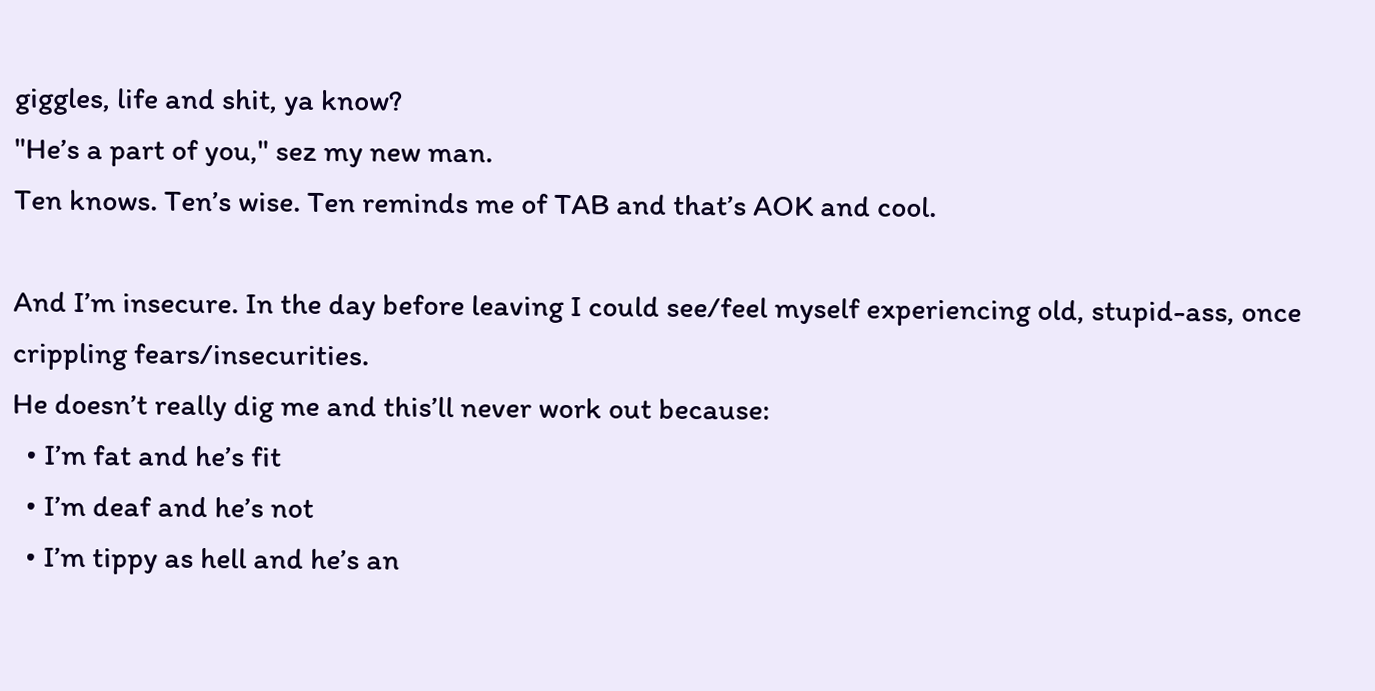giggles, life and shit, ya know?
"He’s a part of you," sez my new man.
Ten knows. Ten’s wise. Ten reminds me of TAB and that’s AOK and cool.

And I’m insecure. In the day before leaving I could see/feel myself experiencing old, stupid-ass, once crippling fears/insecurities.
He doesn’t really dig me and this’ll never work out because:
  • I’m fat and he’s fit
  • I’m deaf and he’s not
  • I’m tippy as hell and he’s an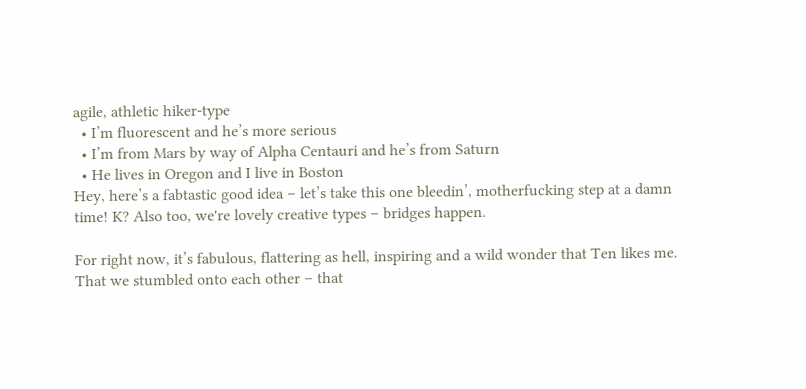agile, athletic hiker-type
  • I’m fluorescent and he’s more serious
  • I’m from Mars by way of Alpha Centauri and he’s from Saturn
  • He lives in Oregon and I live in Boston
Hey, here’s a fabtastic good idea – let’s take this one bleedin’, motherfucking step at a damn time! K? Also too, we're lovely creative types – bridges happen.

For right now, it’s fabulous, flattering as hell, inspiring and a wild wonder that Ten likes me. That we stumbled onto each other – that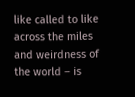like called to like across the miles and weirdness of the world – is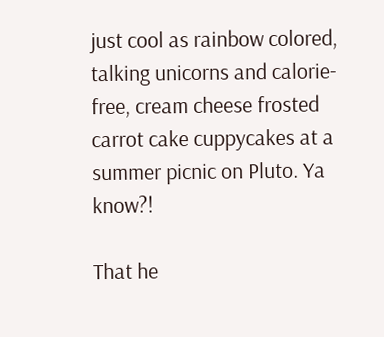just cool as rainbow colored, talking unicorns and calorie-free, cream cheese frosted carrot cake cuppycakes at a summer picnic on Pluto. Ya know?!

That he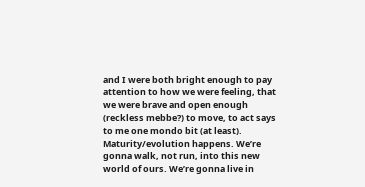and I were both bright enough to pay attention to how we were feeling, that we were brave and open enough (reckless mebbe?) to move, to act says to me one mondo bit (at least). Maturity/evolution happens. We’re gonna walk, not run, into this new world of ours. We’re gonna live in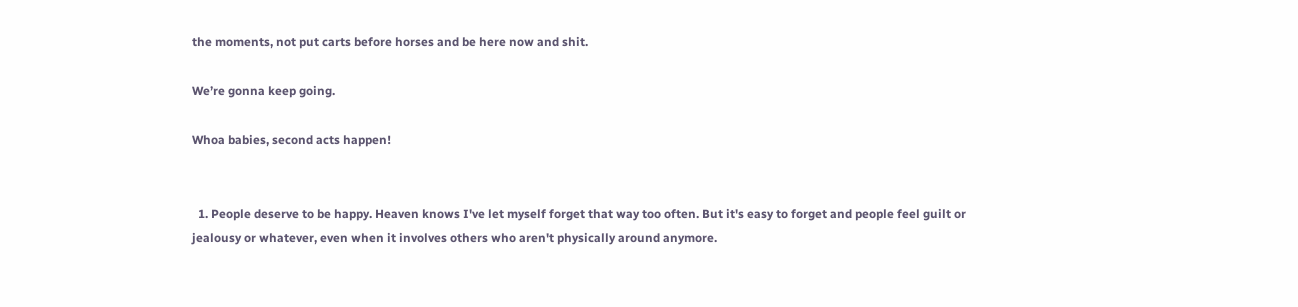the moments, not put carts before horses and be here now and shit.

We’re gonna keep going.

Whoa babies, second acts happen!


  1. People deserve to be happy. Heaven knows I've let myself forget that way too often. But it's easy to forget and people feel guilt or jealousy or whatever, even when it involves others who aren't physically around anymore.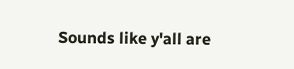Sounds like y'all are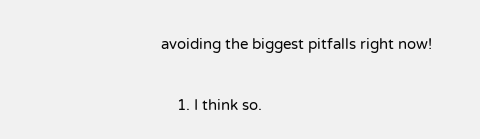avoiding the biggest pitfalls right now!

    1. I think so.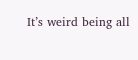It’s weird being all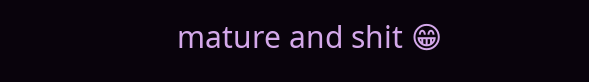mature and shit 😁